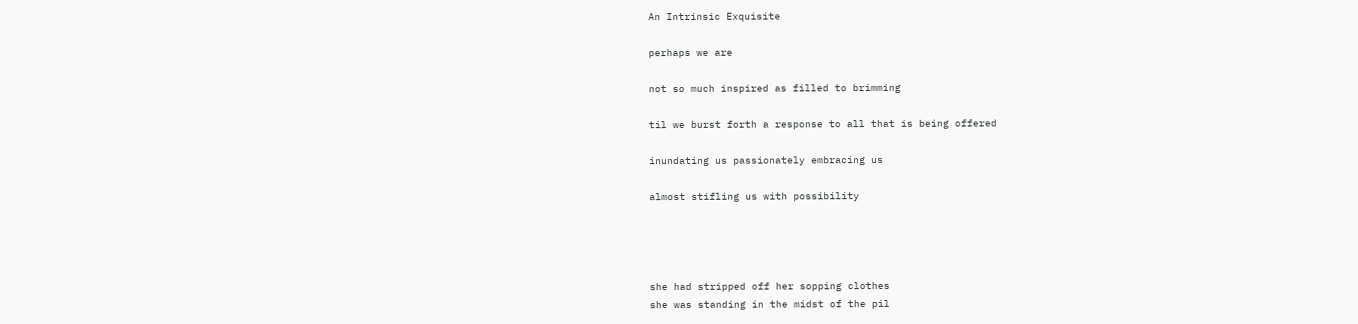An Intrinsic Exquisite

perhaps we are

not so much inspired as filled to brimming

til we burst forth a response to all that is being offered

inundating us passionately embracing us

almost stifling us with possibility




she had stripped off her sopping clothes
she was standing in the midst of the pil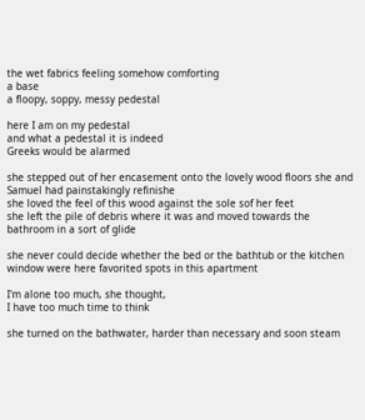the wet fabrics feeling somehow comforting
a base
a floopy, soppy, messy pedestal

here I am on my pedestal
and what a pedestal it is indeed
Greeks would be alarmed

she stepped out of her encasement onto the lovely wood floors she and Samuel had painstakingly refinishe
she loved the feel of this wood against the sole sof her feet
she left the pile of debris where it was and moved towards the bathroom in a sort of glide

she never could decide whether the bed or the bathtub or the kitchen window were here favorited spots in this apartment

I'm alone too much, she thought,
I have too much time to think

she turned on the bathwater, harder than necessary and soon steam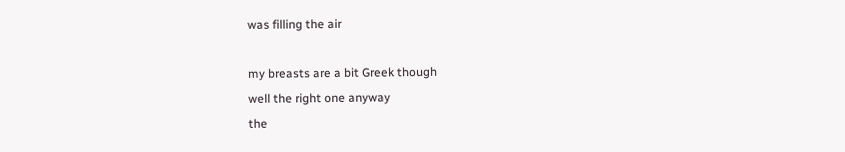was filling the air

my breasts are a bit Greek though
well the right one anyway
the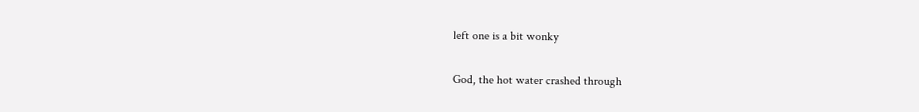left one is a bit wonky

God, the hot water crashed through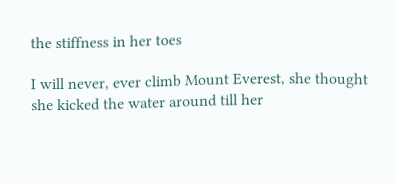the stiffness in her toes

I will never, ever climb Mount Everest, she thought
she kicked the water around till her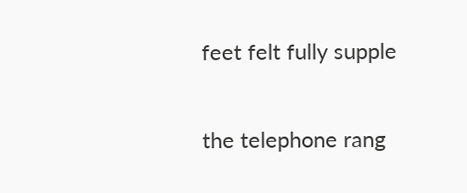feet felt fully supple

the telephone rang